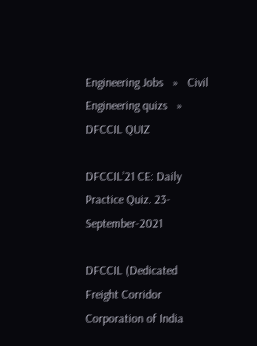Engineering Jobs   »   Civil Engineering quizs   »   DFCCIL QUIZ

DFCCIL’21 CE: Daily Practice Quiz. 23-September-2021

DFCCIL (Dedicated Freight Corridor Corporation of India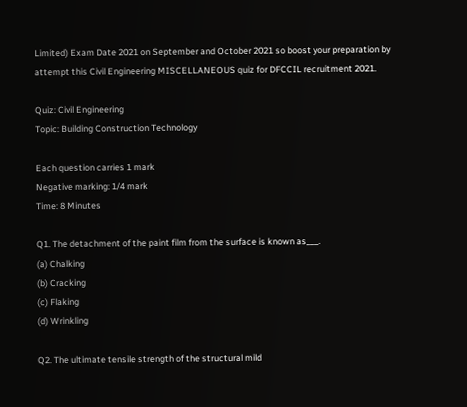Limited) Exam Date 2021 on September and October 2021 so boost your preparation by attempt this Civil Engineering MISCELLANEOUS quiz for DFCCIL recruitment 2021.

Quiz: Civil Engineering
Topic: Building Construction Technology

Each question carries 1 mark
Negative marking: 1/4 mark
Time: 8 Minutes

Q1. The detachment of the paint film from the surface is known as___.
(a) Chalking
(b) Cracking
(c) Flaking
(d) Wrinkling

Q2. The ultimate tensile strength of the structural mild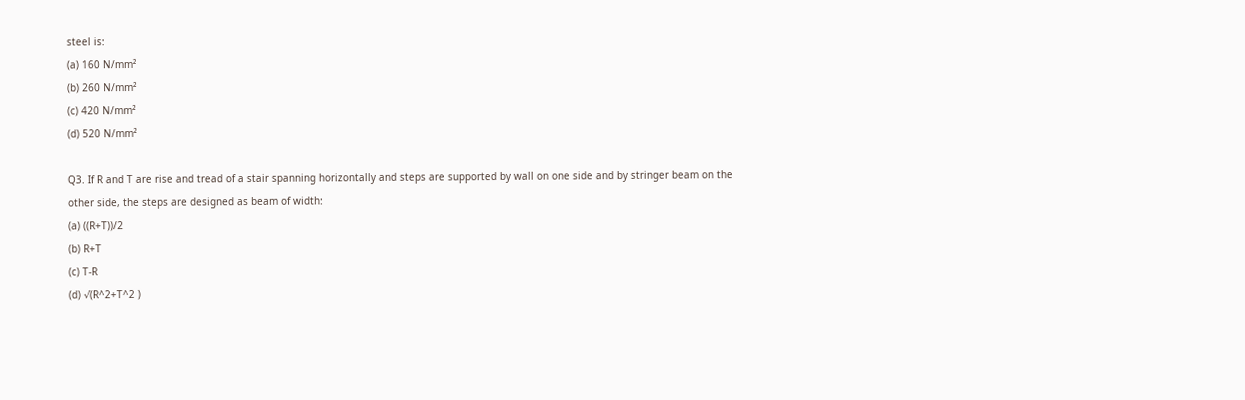steel is:
(a) 160 N/mm²
(b) 260 N/mm²
(c) 420 N/mm²
(d) 520 N/mm²

Q3. If R and T are rise and tread of a stair spanning horizontally and steps are supported by wall on one side and by stringer beam on the other side, the steps are designed as beam of width:
(a) ((R+T))/2
(b) R+T
(c) T-R
(d) √(R^2+T^2 )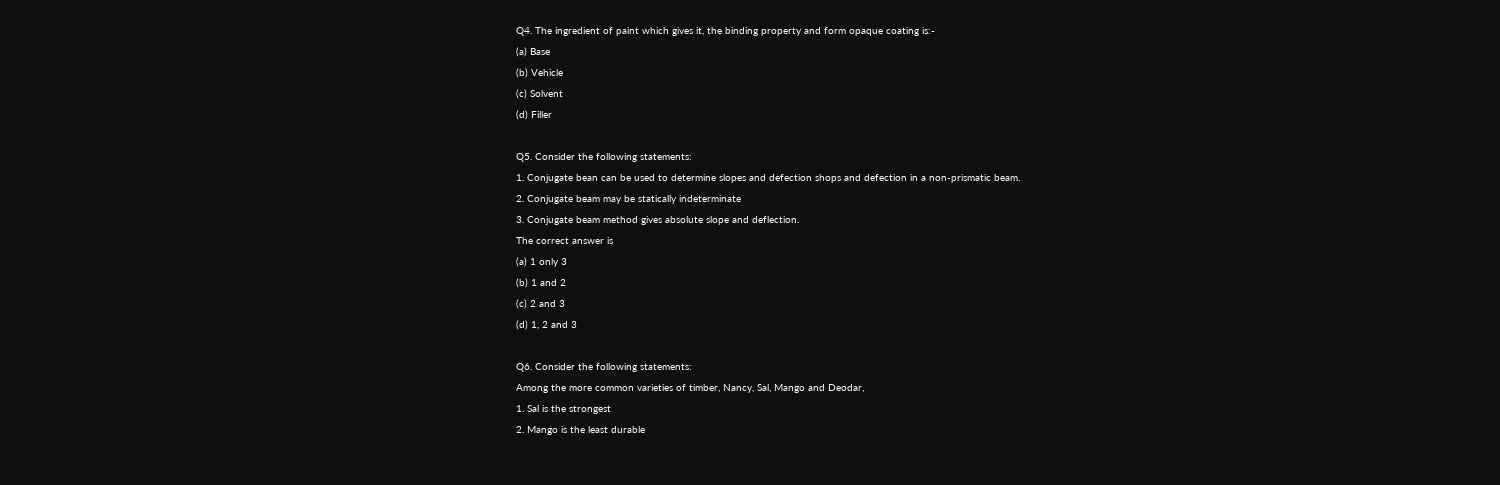Q4. The ingredient of paint which gives it, the binding property and form opaque coating is:-
(a) Base
(b) Vehicle
(c) Solvent
(d) Filler

Q5. Consider the following statements:
1. Conjugate bean can be used to determine slopes and defection shops and defection in a non-prismatic beam.
2. Conjugate beam may be statically indeterminate
3. Conjugate beam method gives absolute slope and deflection.
The correct answer is
(a) 1 only 3
(b) 1 and 2
(c) 2 and 3
(d) 1, 2 and 3

Q6. Consider the following statements:
Among the more common varieties of timber, Nancy, Sal, Mango and Deodar,
1. Sal is the strongest
2. Mango is the least durable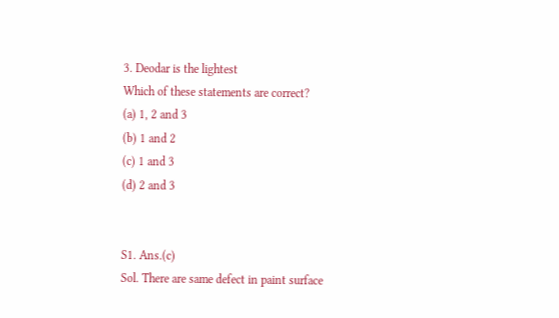3. Deodar is the lightest
Which of these statements are correct?
(a) 1, 2 and 3
(b) 1 and 2
(c) 1 and 3
(d) 2 and 3


S1. Ans.(c)
Sol. There are same defect in paint surface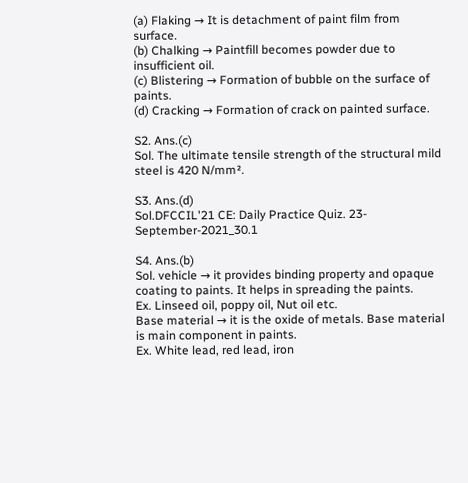(a) Flaking → It is detachment of paint film from surface.
(b) Chalking → Paintfill becomes powder due to insufficient oil.
(c) Blistering → Formation of bubble on the surface of paints.
(d) Cracking → Formation of crack on painted surface.

S2. Ans.(c)
Sol. The ultimate tensile strength of the structural mild steel is 420 N/mm².

S3. Ans.(d)
Sol.DFCCIL'21 CE: Daily Practice Quiz. 23-September-2021_30.1

S4. Ans.(b)
Sol. vehicle → it provides binding property and opaque coating to paints. It helps in spreading the paints.
Ex. Linseed oil, poppy oil, Nut oil etc.
Base material → it is the oxide of metals. Base material is main component in paints.
Ex. White lead, red lead, iron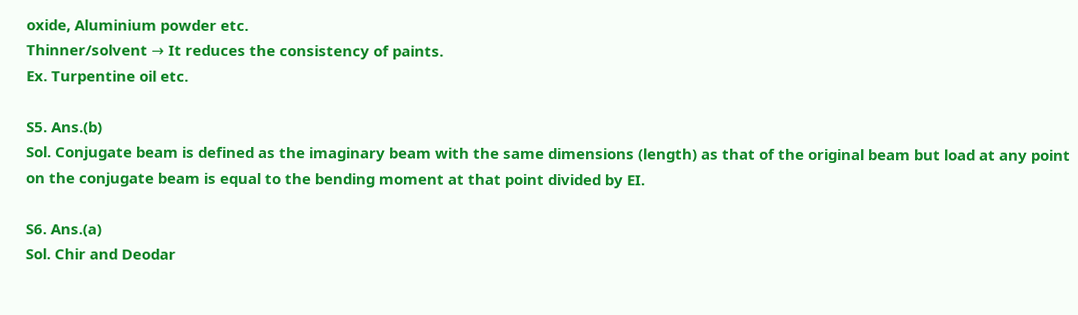oxide, Aluminium powder etc.
Thinner/solvent → It reduces the consistency of paints.
Ex. Turpentine oil etc.

S5. Ans.(b)
Sol. Conjugate beam is defined as the imaginary beam with the same dimensions (length) as that of the original beam but load at any point on the conjugate beam is equal to the bending moment at that point divided by EI.

S6. Ans.(a)
Sol. Chir and Deodar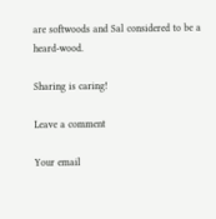are softwoods and Sal considered to be a heard-wood.

Sharing is caring!

Leave a comment

Your email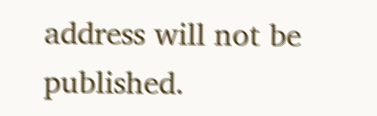address will not be published.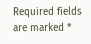Required fields are marked *